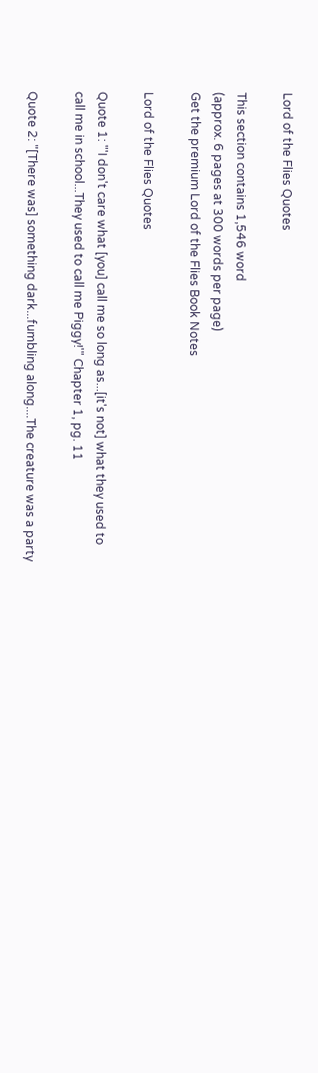Lord of the Flies Quotes

This section contains 1,546 word
(approx. 6 pages at 300 words per page)
Get the premium Lord of the Flies Book Notes

Lord of the Flies Quotes

Quote 1: "'I don't care what [you] call me so long as...[it's not] what they used to call me in school...They used to call me Piggy!'" Chapter 1, pg. 11

Quote 2: "[There was] something dark...fumbling along....The creature was a party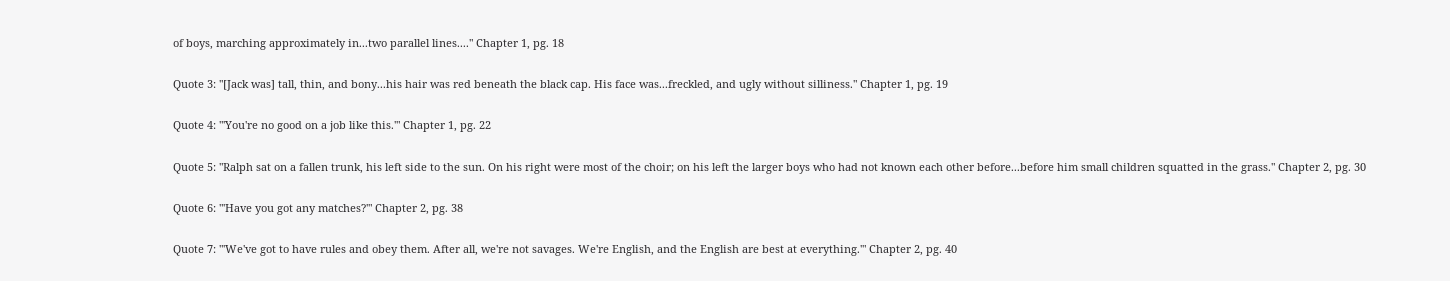of boys, marching approximately in...two parallel lines...." Chapter 1, pg. 18

Quote 3: "[Jack was] tall, thin, and bony...his hair was red beneath the black cap. His face was...freckled, and ugly without silliness." Chapter 1, pg. 19

Quote 4: "'You're no good on a job like this.'" Chapter 1, pg. 22

Quote 5: "Ralph sat on a fallen trunk, his left side to the sun. On his right were most of the choir; on his left the larger boys who had not known each other before...before him small children squatted in the grass." Chapter 2, pg. 30

Quote 6: "'Have you got any matches?'" Chapter 2, pg. 38

Quote 7: "'We've got to have rules and obey them. After all, we're not savages. We're English, and the English are best at everything.'" Chapter 2, pg. 40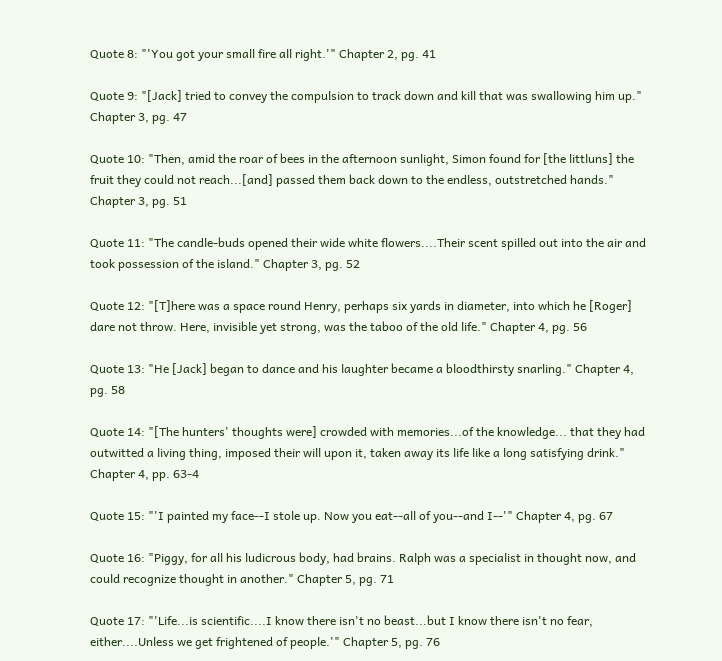Quote 8: "'You got your small fire all right.'" Chapter 2, pg. 41

Quote 9: "[Jack] tried to convey the compulsion to track down and kill that was swallowing him up." Chapter 3, pg. 47

Quote 10: "Then, amid the roar of bees in the afternoon sunlight, Simon found for [the littluns] the fruit they could not reach...[and] passed them back down to the endless, outstretched hands." Chapter 3, pg. 51

Quote 11: "The candle-buds opened their wide white flowers....Their scent spilled out into the air and took possession of the island." Chapter 3, pg. 52

Quote 12: "[T]here was a space round Henry, perhaps six yards in diameter, into which he [Roger] dare not throw. Here, invisible yet strong, was the taboo of the old life." Chapter 4, pg. 56

Quote 13: "He [Jack] began to dance and his laughter became a bloodthirsty snarling." Chapter 4, pg. 58

Quote 14: "[The hunters' thoughts were] crowded with memories...of the knowledge... that they had outwitted a living thing, imposed their will upon it, taken away its life like a long satisfying drink." Chapter 4, pp. 63-4

Quote 15: "'I painted my face--I stole up. Now you eat--all of you--and I--'" Chapter 4, pg. 67

Quote 16: "Piggy, for all his ludicrous body, had brains. Ralph was a specialist in thought now, and could recognize thought in another." Chapter 5, pg. 71

Quote 17: "'Life...is scientific....I know there isn't no beast...but I know there isn't no fear, either....Unless we get frightened of people.'" Chapter 5, pg. 76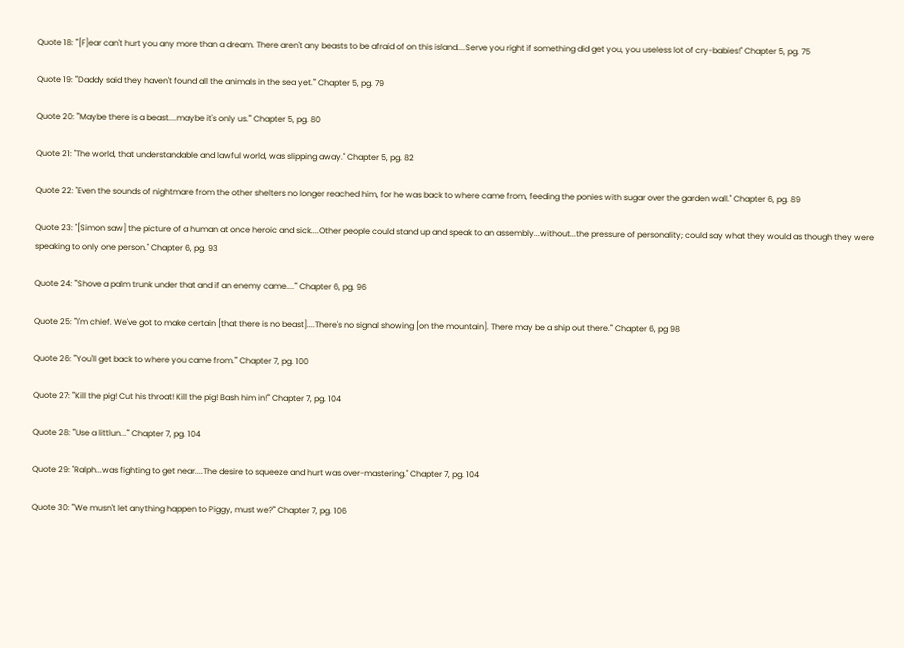Quote 18: "'[F]ear can't hurt you any more than a dream. There aren't any beasts to be afraid of on this island....Serve you right if something did get you, you useless lot of cry-babies!" Chapter 5, pg. 75

Quote 19: "'Daddy said they haven't found all the animals in the sea yet.'" Chapter 5, pg. 79

Quote 20: "'Maybe there is a beast....maybe it's only us.'" Chapter 5, pg. 80

Quote 21: "The world, that understandable and lawful world, was slipping away." Chapter 5, pg. 82

Quote 22: "Even the sounds of nightmare from the other shelters no longer reached him, for he was back to where came from, feeding the ponies with sugar over the garden wall." Chapter 6, pg. 89

Quote 23: "[Simon saw] the picture of a human at once heroic and sick....Other people could stand up and speak to an assembly...without...the pressure of personality; could say what they would as though they were speaking to only one person." Chapter 6, pg. 93

Quote 24: "'Shove a palm trunk under that and if an enemy came....'" Chapter 6, pg. 96

Quote 25: "'I'm chief. We've got to make certain [that there is no beast]....There's no signal showing [on the mountain]. There may be a ship out there.'" Chapter 6, pg 98

Quote 26: "'You'll get back to where you came from.'" Chapter 7, pg. 100

Quote 27: "'Kill the pig! Cut his throat! Kill the pig! Bash him in!'" Chapter 7, pg. 104

Quote 28: "'Use a littlun...'" Chapter 7, pg. 104

Quote 29: "Ralph...was fighting to get near....The desire to squeeze and hurt was over-mastering." Chapter 7, pg. 104

Quote 30: "'We musn't let anything happen to Piggy, must we?'" Chapter 7, pg. 106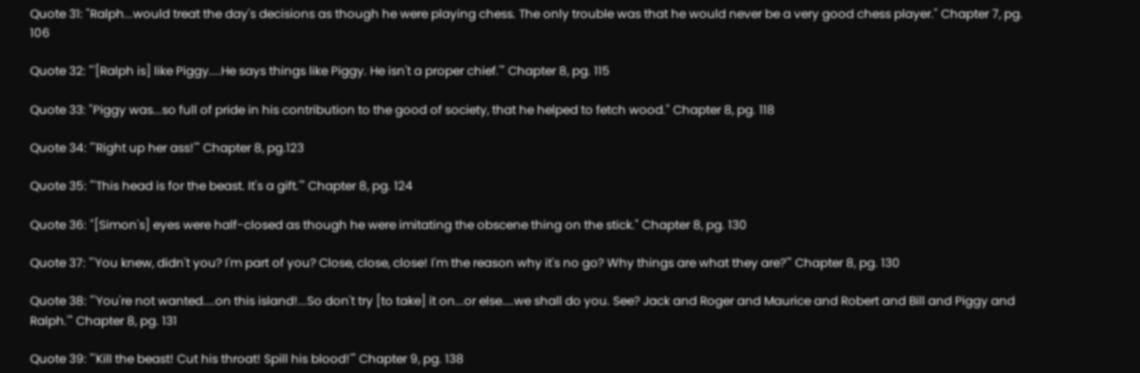Quote 31: "Ralph...would treat the day's decisions as though he were playing chess. The only trouble was that he would never be a very good chess player." Chapter 7, pg. 106

Quote 32: "'[Ralph is] like Piggy....He says things like Piggy. He isn't a proper chief.'" Chapter 8, pg. 115

Quote 33: "Piggy was...so full of pride in his contribution to the good of society, that he helped to fetch wood." Chapter 8, pg. 118

Quote 34: "'Right up her ass!'" Chapter 8, pg.123

Quote 35: "'This head is for the beast. It's a gift.'" Chapter 8, pg. 124

Quote 36: "[Simon's] eyes were half-closed as though he were imitating the obscene thing on the stick." Chapter 8, pg. 130

Quote 37: "'You knew, didn't you? I'm part of you? Close, close, close! I'm the reason why it's no go? Why things are what they are?'" Chapter 8, pg. 130

Quote 38: "'You're not wanted....on this island!...So don't try [to take] it on...or else....we shall do you. See? Jack and Roger and Maurice and Robert and Bill and Piggy and Ralph.'" Chapter 8, pg. 131

Quote 39: "'Kill the beast! Cut his throat! Spill his blood!'" Chapter 9, pg. 138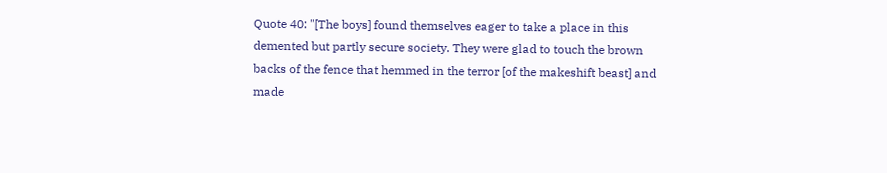Quote 40: "[The boys] found themselves eager to take a place in this demented but partly secure society. They were glad to touch the brown backs of the fence that hemmed in the terror [of the makeshift beast] and made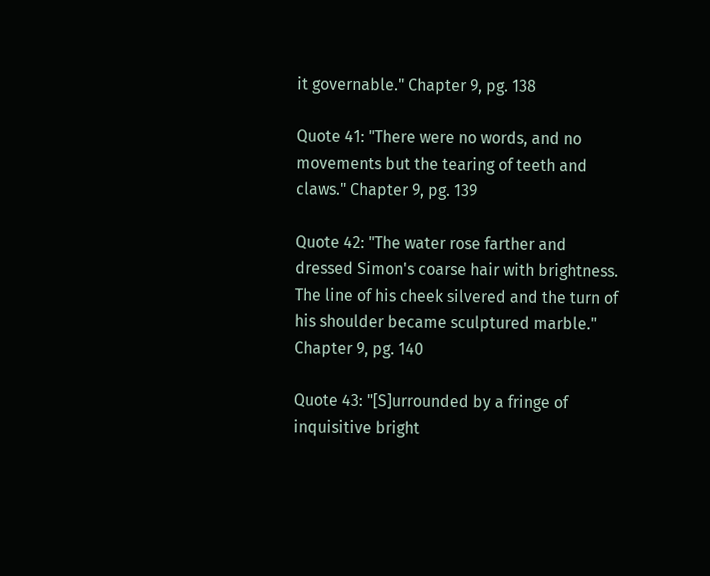it governable." Chapter 9, pg. 138

Quote 41: "There were no words, and no movements but the tearing of teeth and claws." Chapter 9, pg. 139

Quote 42: "The water rose farther and dressed Simon's coarse hair with brightness. The line of his cheek silvered and the turn of his shoulder became sculptured marble." Chapter 9, pg. 140

Quote 43: "[S]urrounded by a fringe of inquisitive bright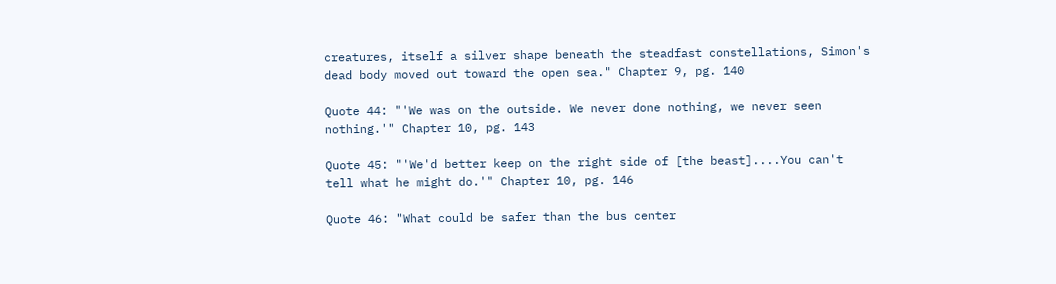creatures, itself a silver shape beneath the steadfast constellations, Simon's dead body moved out toward the open sea." Chapter 9, pg. 140

Quote 44: "'We was on the outside. We never done nothing, we never seen nothing.'" Chapter 10, pg. 143

Quote 45: "'We'd better keep on the right side of [the beast]....You can't tell what he might do.'" Chapter 10, pg. 146

Quote 46: "What could be safer than the bus center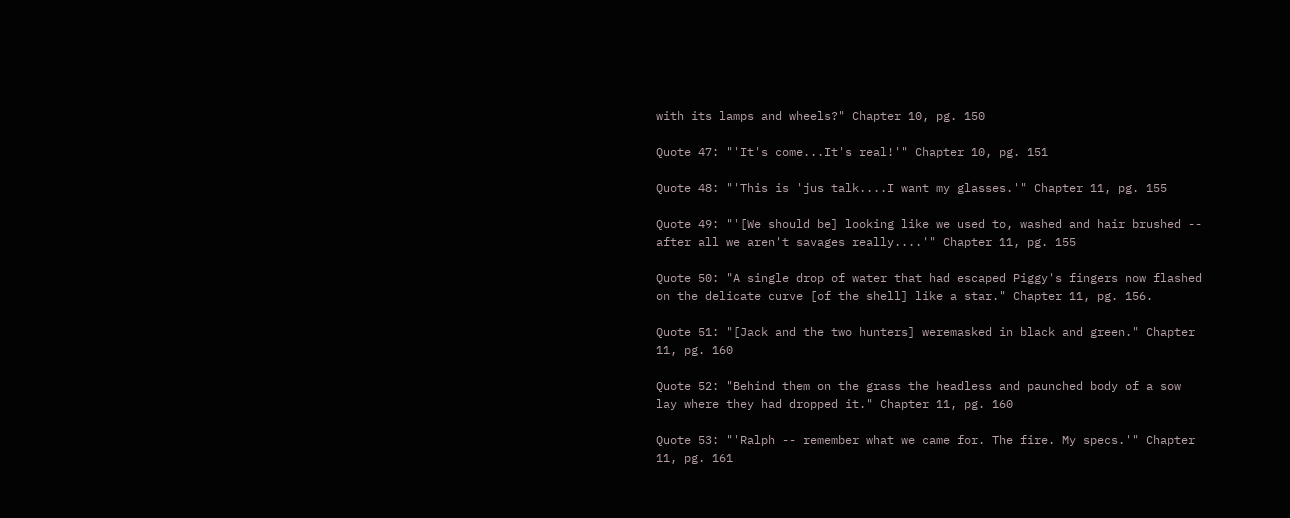with its lamps and wheels?" Chapter 10, pg. 150

Quote 47: "'It's come...It's real!'" Chapter 10, pg. 151

Quote 48: "'This is 'jus talk....I want my glasses.'" Chapter 11, pg. 155

Quote 49: "'[We should be] looking like we used to, washed and hair brushed -- after all we aren't savages really....'" Chapter 11, pg. 155

Quote 50: "A single drop of water that had escaped Piggy's fingers now flashed on the delicate curve [of the shell] like a star." Chapter 11, pg. 156.

Quote 51: "[Jack and the two hunters] weremasked in black and green." Chapter 11, pg. 160

Quote 52: "Behind them on the grass the headless and paunched body of a sow lay where they had dropped it." Chapter 11, pg. 160

Quote 53: "'Ralph -- remember what we came for. The fire. My specs.'" Chapter 11, pg. 161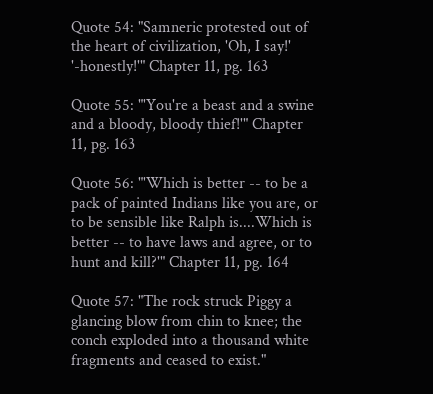Quote 54: "Samneric protested out of the heart of civilization, 'Oh, I say!' '-honestly!'" Chapter 11, pg. 163

Quote 55: "'You're a beast and a swine and a bloody, bloody thief!'" Chapter 11, pg. 163

Quote 56: "'Which is better -- to be a pack of painted Indians like you are, or to be sensible like Ralph is....Which is better -- to have laws and agree, or to hunt and kill?'" Chapter 11, pg. 164

Quote 57: "The rock struck Piggy a glancing blow from chin to knee; the conch exploded into a thousand white fragments and ceased to exist."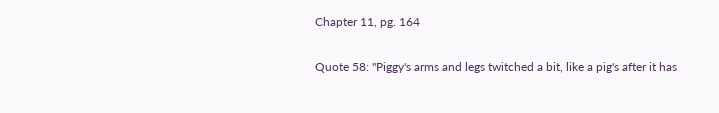Chapter 11, pg. 164

Quote 58: "Piggy's arms and legs twitched a bit, like a pig's after it has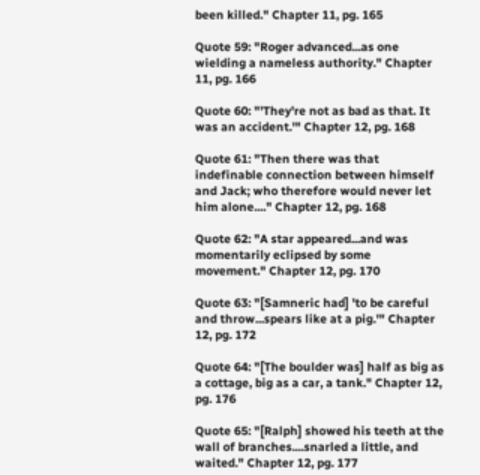been killed." Chapter 11, pg. 165

Quote 59: "Roger advanced...as one wielding a nameless authority." Chapter 11, pg. 166

Quote 60: "'They're not as bad as that. It was an accident.'" Chapter 12, pg. 168

Quote 61: "Then there was that indefinable connection between himself and Jack; who therefore would never let him alone...." Chapter 12, pg. 168

Quote 62: "A star appeared...and was momentarily eclipsed by some movement." Chapter 12, pg. 170

Quote 63: "[Samneric had] 'to be careful and throw...spears like at a pig.'" Chapter 12, pg. 172

Quote 64: "[The boulder was] half as big as a cottage, big as a car, a tank." Chapter 12, pg. 176

Quote 65: "[Ralph] showed his teeth at the wall of branches....snarled a little, and waited." Chapter 12, pg. 177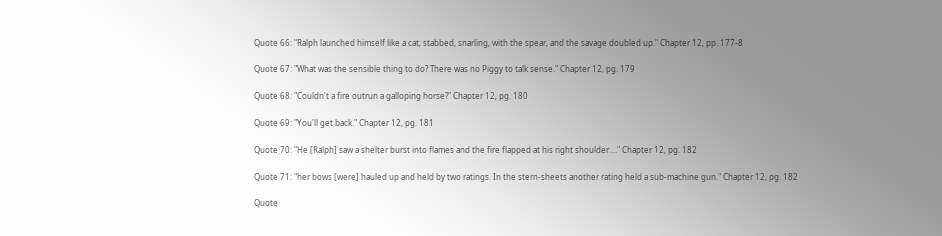Quote 66: "Ralph launched himself like a cat; stabbed, snarling, with the spear, and the savage doubled up." Chapter 12, pp. 177-8

Quote 67: "What was the sensible thing to do? There was no Piggy to talk sense." Chapter 12, pg. 179

Quote 68: "Couldn't a fire outrun a galloping horse?" Chapter 12, pg. 180

Quote 69: "You'll get back." Chapter 12, pg. 181

Quote 70: "He [Ralph] saw a shelter burst into flames and the fire flapped at his right shoulder...." Chapter 12, pg. 182

Quote 71: "her bows [were] hauled up and held by two ratings. In the stern-sheets another rating held a sub-machine gun." Chapter 12, pg. 182

Quote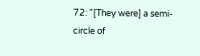72: "[They were] a semi-circle of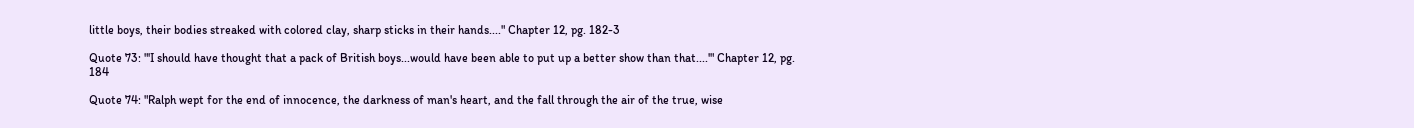little boys, their bodies streaked with colored clay, sharp sticks in their hands...." Chapter 12, pg. 182-3

Quote 73: "'I should have thought that a pack of British boys...would have been able to put up a better show than that....'" Chapter 12, pg. 184

Quote 74: "Ralph wept for the end of innocence, the darkness of man's heart, and the fall through the air of the true, wise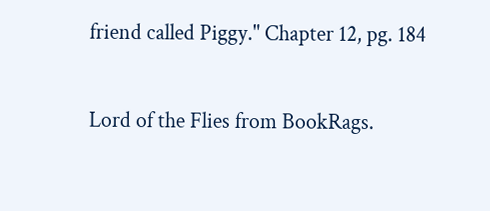friend called Piggy." Chapter 12, pg. 184

Lord of the Flies from BookRags.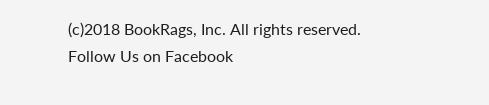(c)2018 BookRags, Inc. All rights reserved.
Follow Us on Facebook